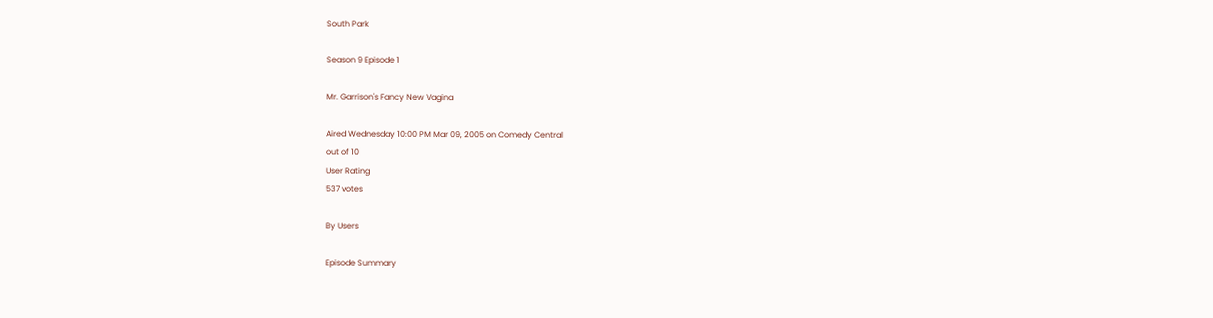South Park

Season 9 Episode 1

Mr. Garrison's Fancy New Vagina

Aired Wednesday 10:00 PM Mar 09, 2005 on Comedy Central
out of 10
User Rating
537 votes

By Users

Episode Summary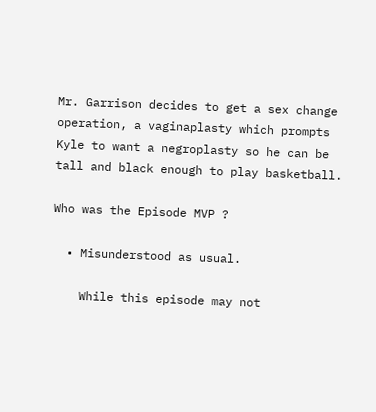Mr. Garrison decides to get a sex change operation, a vaginaplasty which prompts Kyle to want a negroplasty so he can be tall and black enough to play basketball.

Who was the Episode MVP ?

  • Misunderstood as usual.

    While this episode may not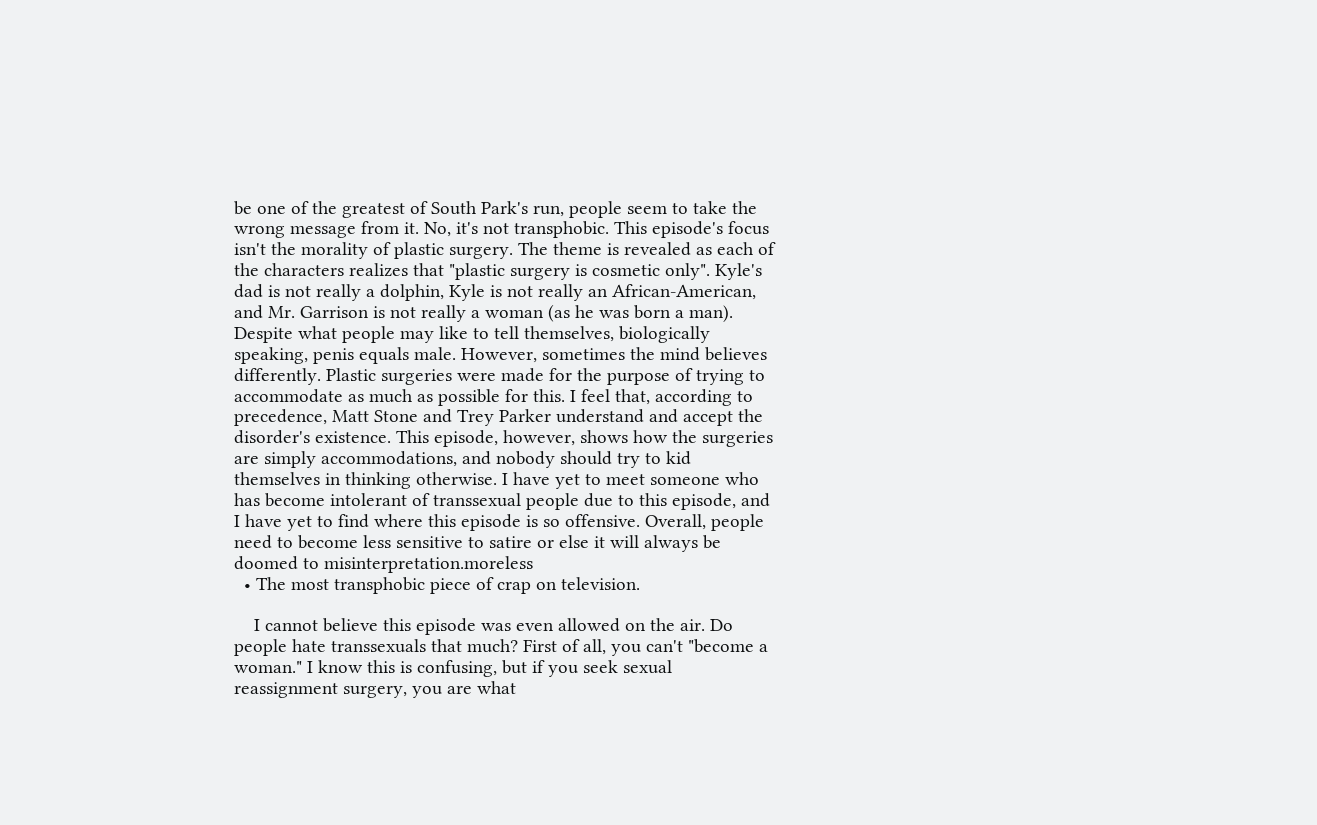be one of the greatest of South Park's run, people seem to take the wrong message from it. No, it's not transphobic. This episode's focus isn't the morality of plastic surgery. The theme is revealed as each of the characters realizes that "plastic surgery is cosmetic only". Kyle's dad is not really a dolphin, Kyle is not really an African-American, and Mr. Garrison is not really a woman (as he was born a man). Despite what people may like to tell themselves, biologically speaking, penis equals male. However, sometimes the mind believes differently. Plastic surgeries were made for the purpose of trying to accommodate as much as possible for this. I feel that, according to precedence, Matt Stone and Trey Parker understand and accept the disorder's existence. This episode, however, shows how the surgeries are simply accommodations, and nobody should try to kid themselves in thinking otherwise. I have yet to meet someone who has become intolerant of transsexual people due to this episode, and I have yet to find where this episode is so offensive. Overall, people need to become less sensitive to satire or else it will always be doomed to misinterpretation.moreless
  • The most transphobic piece of crap on television.

    I cannot believe this episode was even allowed on the air. Do people hate transsexuals that much? First of all, you can't "become a woman." I know this is confusing, but if you seek sexual reassignment surgery, you are what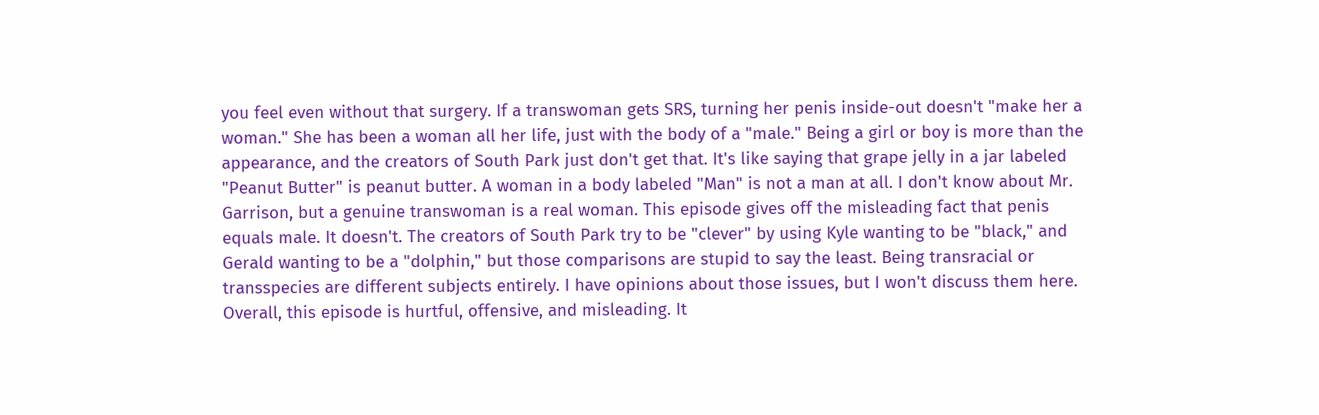you feel even without that surgery. If a transwoman gets SRS, turning her penis inside-out doesn't "make her a woman." She has been a woman all her life, just with the body of a "male." Being a girl or boy is more than the appearance, and the creators of South Park just don't get that. It's like saying that grape jelly in a jar labeled "Peanut Butter" is peanut butter. A woman in a body labeled "Man" is not a man at all. I don't know about Mr. Garrison, but a genuine transwoman is a real woman. This episode gives off the misleading fact that penis equals male. It doesn't. The creators of South Park try to be "clever" by using Kyle wanting to be "black," and Gerald wanting to be a "dolphin," but those comparisons are stupid to say the least. Being transracial or transspecies are different subjects entirely. I have opinions about those issues, but I won't discuss them here. Overall, this episode is hurtful, offensive, and misleading. It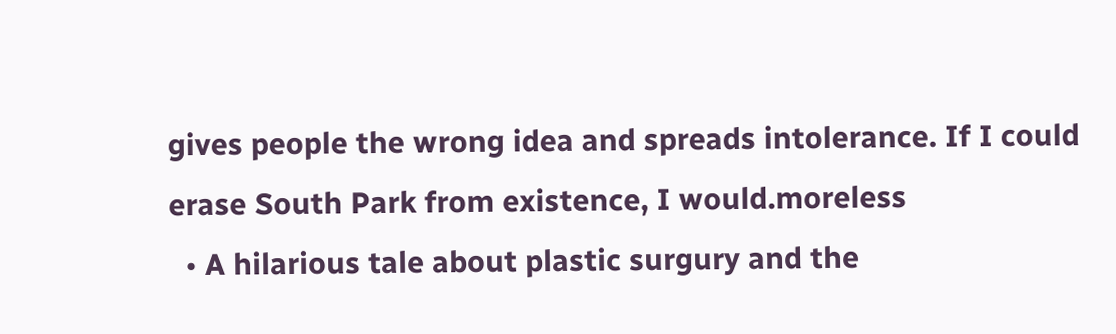gives people the wrong idea and spreads intolerance. If I could erase South Park from existence, I would.moreless
  • A hilarious tale about plastic surgury and the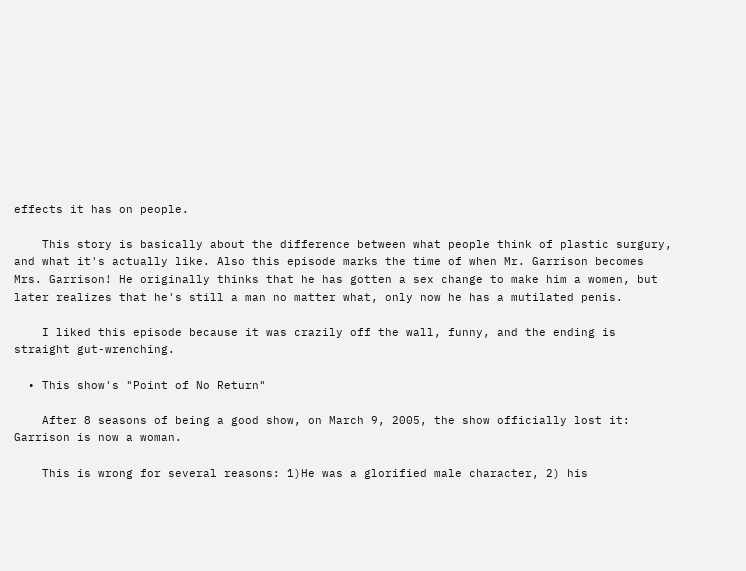effects it has on people.

    This story is basically about the difference between what people think of plastic surgury, and what it's actually like. Also this episode marks the time of when Mr. Garrison becomes Mrs. Garrison! He originally thinks that he has gotten a sex change to make him a women, but later realizes that he's still a man no matter what, only now he has a mutilated penis.

    I liked this episode because it was crazily off the wall, funny, and the ending is straight gut-wrenching.

  • This show's "Point of No Return"

    After 8 seasons of being a good show, on March 9, 2005, the show officially lost it: Garrison is now a woman.

    This is wrong for several reasons: 1)He was a glorified male character, 2) his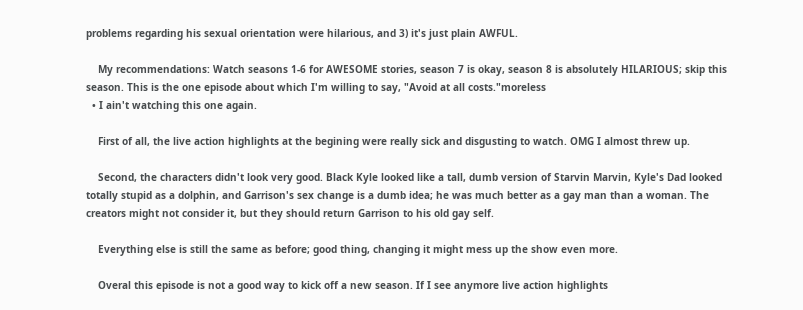problems regarding his sexual orientation were hilarious, and 3) it's just plain AWFUL.

    My recommendations: Watch seasons 1-6 for AWESOME stories, season 7 is okay, season 8 is absolutely HILARIOUS; skip this season. This is the one episode about which I'm willing to say, "Avoid at all costs."moreless
  • I ain't watching this one again.

    First of all, the live action highlights at the begining were really sick and disgusting to watch. OMG I almost threw up.

    Second, the characters didn't look very good. Black Kyle looked like a tall, dumb version of Starvin Marvin, Kyle's Dad looked totally stupid as a dolphin, and Garrison's sex change is a dumb idea; he was much better as a gay man than a woman. The creators might not consider it, but they should return Garrison to his old gay self.

    Everything else is still the same as before; good thing, changing it might mess up the show even more.

    Overal this episode is not a good way to kick off a new season. If I see anymore live action highlights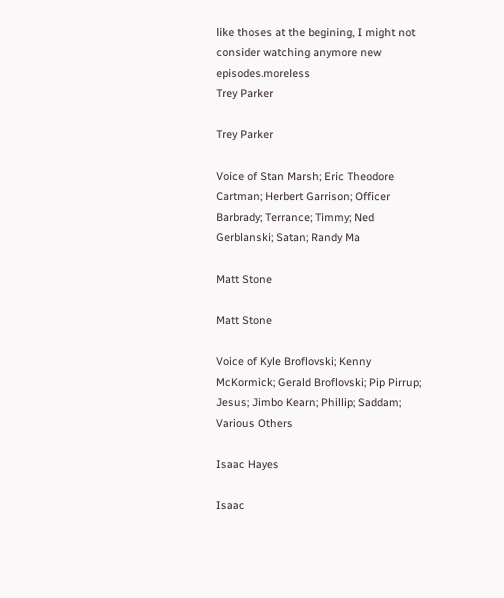like thoses at the begining, I might not consider watching anymore new episodes.moreless
Trey Parker

Trey Parker

Voice of Stan Marsh; Eric Theodore Cartman; Herbert Garrison; Officer Barbrady; Terrance; Timmy; Ned Gerblanski; Satan; Randy Ma

Matt Stone

Matt Stone

Voice of Kyle Broflovski; Kenny McKormick; Gerald Broflovski; Pip Pirrup; Jesus; Jimbo Kearn; Phillip; Saddam; Various Others

Isaac Hayes

Isaac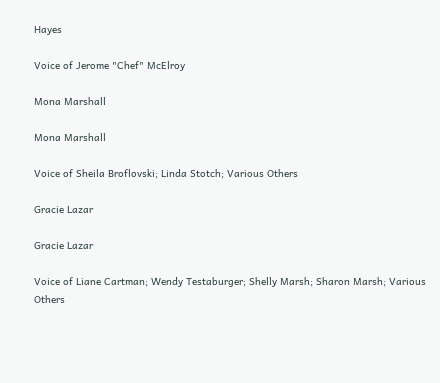Hayes

Voice of Jerome "Chef" McElroy

Mona Marshall

Mona Marshall

Voice of Sheila Broflovski; Linda Stotch; Various Others

Gracie Lazar

Gracie Lazar

Voice of Liane Cartman; Wendy Testaburger; Shelly Marsh; Sharon Marsh; Various Others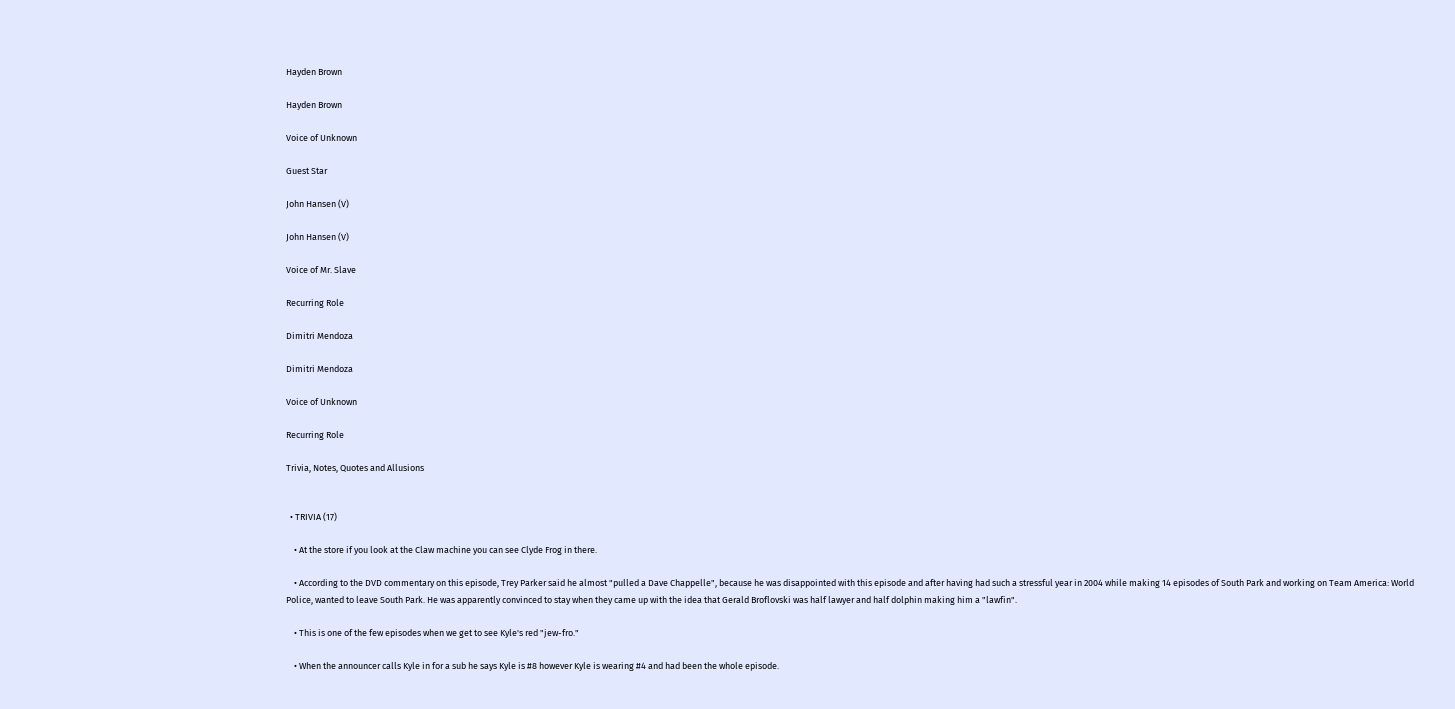Hayden Brown

Hayden Brown

Voice of Unknown

Guest Star

John Hansen (V)

John Hansen (V)

Voice of Mr. Slave

Recurring Role

Dimitri Mendoza

Dimitri Mendoza

Voice of Unknown

Recurring Role

Trivia, Notes, Quotes and Allusions


  • TRIVIA (17)

    • At the store if you look at the Claw machine you can see Clyde Frog in there.

    • According to the DVD commentary on this episode, Trey Parker said he almost "pulled a Dave Chappelle", because he was disappointed with this episode and after having had such a stressful year in 2004 while making 14 episodes of South Park and working on Team America: World Police, wanted to leave South Park. He was apparently convinced to stay when they came up with the idea that Gerald Broflovski was half lawyer and half dolphin making him a "lawfin".

    • This is one of the few episodes when we get to see Kyle's red "jew-fro."

    • When the announcer calls Kyle in for a sub he says Kyle is #8 however Kyle is wearing #4 and had been the whole episode.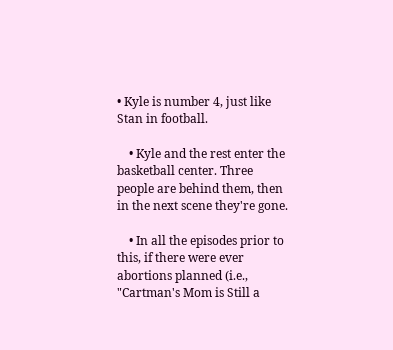• Kyle is number 4, just like Stan in football.

    • Kyle and the rest enter the basketball center. Three people are behind them, then in the next scene they're gone.

    • In all the episodes prior to this, if there were ever abortions planned (i.e., "Cartman's Mom is Still a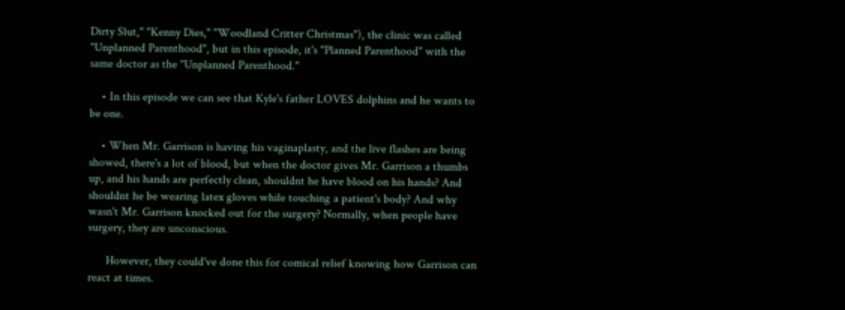Dirty Slut," "Kenny Dies," "Woodland Critter Christmas"), the clinic was called "Unplanned Parenthood", but in this episode, it's "Planned Parenthood" with the same doctor as the "Unplanned Parenthood."

    • In this episode we can see that Kyle's father LOVES dolphins and he wants to be one.

    • When Mr. Garrison is having his vaginaplasty, and the live flashes are being showed, there's a lot of blood, but when the doctor gives Mr. Garrison a thumbs up, and his hands are perfectly clean, shouldnt he have blood on his hands? And shouldnt he be wearing latex gloves while touching a patient's body? And why wasn't Mr. Garrison knocked out for the surgery? Normally, when people have surgery, they are unconscious.

      However, they could've done this for comical relief knowing how Garrison can react at times.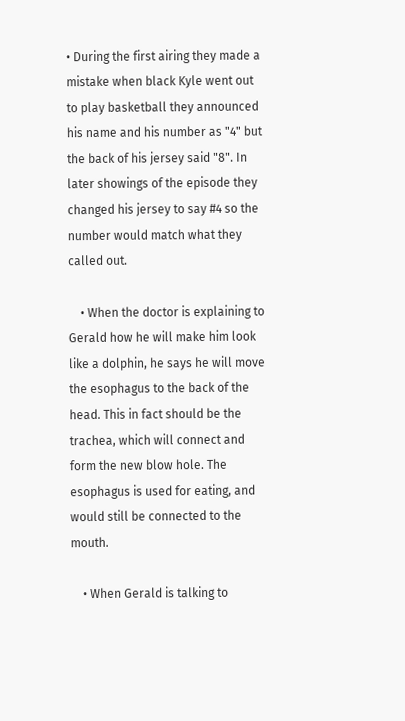• During the first airing they made a mistake when black Kyle went out to play basketball they announced his name and his number as "4" but the back of his jersey said "8". In later showings of the episode they changed his jersey to say #4 so the number would match what they called out.

    • When the doctor is explaining to Gerald how he will make him look like a dolphin, he says he will move the esophagus to the back of the head. This in fact should be the trachea, which will connect and form the new blow hole. The esophagus is used for eating, and would still be connected to the mouth.

    • When Gerald is talking to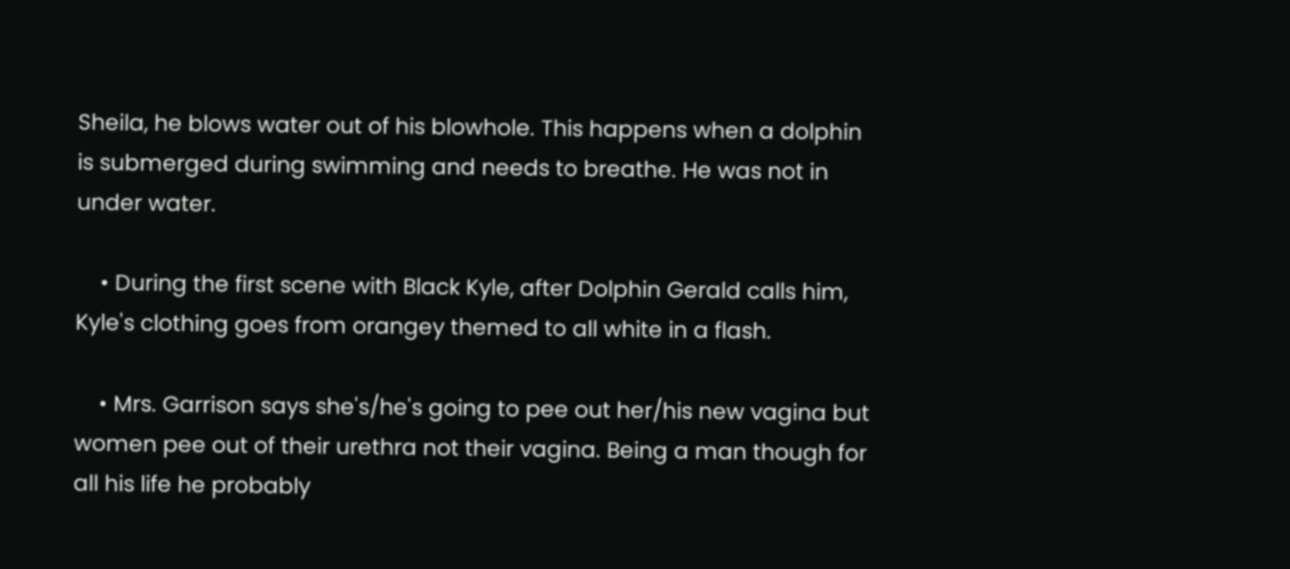Sheila, he blows water out of his blowhole. This happens when a dolphin is submerged during swimming and needs to breathe. He was not in under water.

    • During the first scene with Black Kyle, after Dolphin Gerald calls him, Kyle's clothing goes from orangey themed to all white in a flash.

    • Mrs. Garrison says she's/he's going to pee out her/his new vagina but women pee out of their urethra not their vagina. Being a man though for all his life he probably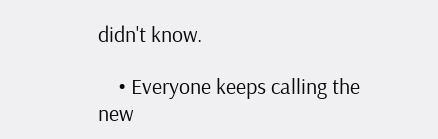didn't know.

    • Everyone keeps calling the new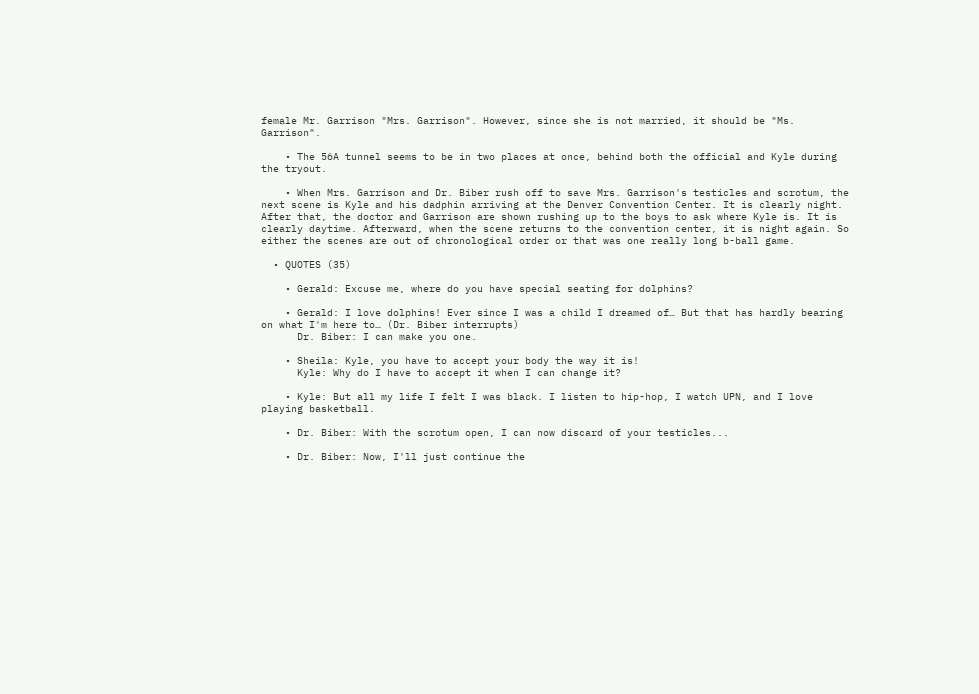female Mr. Garrison "Mrs. Garrison". However, since she is not married, it should be "Ms. Garrison".

    • The 56A tunnel seems to be in two places at once, behind both the official and Kyle during the tryout.

    • When Mrs. Garrison and Dr. Biber rush off to save Mrs. Garrison's testicles and scrotum, the next scene is Kyle and his dadphin arriving at the Denver Convention Center. It is clearly night. After that, the doctor and Garrison are shown rushing up to the boys to ask where Kyle is. It is clearly daytime. Afterward, when the scene returns to the convention center, it is night again. So either the scenes are out of chronological order or that was one really long b-ball game.

  • QUOTES (35)

    • Gerald: Excuse me, where do you have special seating for dolphins?

    • Gerald: I love dolphins! Ever since I was a child I dreamed of… But that has hardly bearing on what I'm here to… (Dr. Biber interrupts)
      Dr. Biber: I can make you one.

    • Sheila: Kyle, you have to accept your body the way it is!
      Kyle: Why do I have to accept it when I can change it?

    • Kyle: But all my life I felt I was black. I listen to hip-hop, I watch UPN, and I love playing basketball.

    • Dr. Biber: With the scrotum open, I can now discard of your testicles...

    • Dr. Biber: Now, I'll just continue the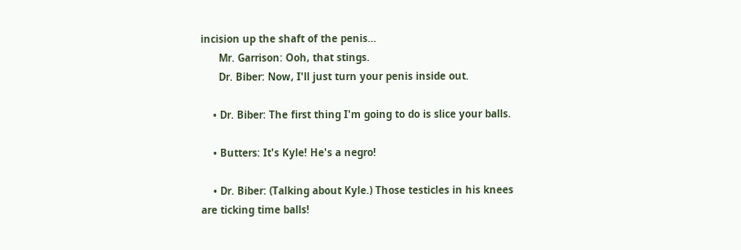incision up the shaft of the penis…
      Mr. Garrison: Ooh, that stings.
      Dr. Biber: Now, I'll just turn your penis inside out.

    • Dr. Biber: The first thing I'm going to do is slice your balls.

    • Butters: It's Kyle! He's a negro!

    • Dr. Biber: (Talking about Kyle.) Those testicles in his knees are ticking time balls!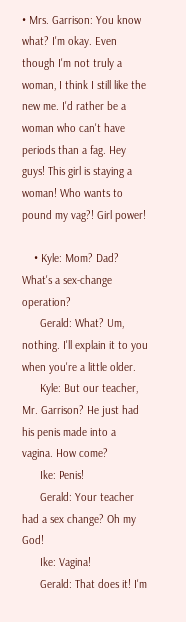• Mrs. Garrison: You know what? I'm okay. Even though I'm not truly a woman, I think I still like the new me. I'd rather be a woman who can't have periods than a fag. Hey guys! This girl is staying a woman! Who wants to pound my vag?! Girl power!

    • Kyle: Mom? Dad? What's a sex-change operation?
      Gerald: What? Um, nothing. I'll explain it to you when you're a little older.
      Kyle: But our teacher, Mr. Garrison? He just had his penis made into a vagina. How come?
      Ike: Penis!
      Gerald: Your teacher had a sex change? Oh my God!
      Ike: Vagina!
      Gerald: That does it! I'm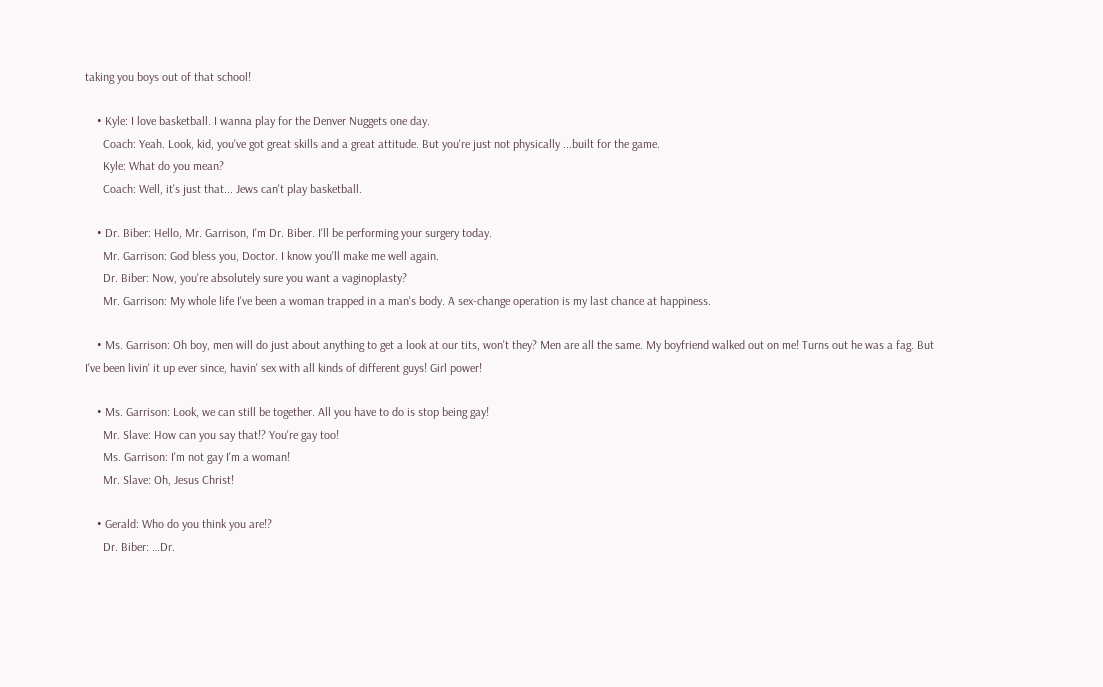taking you boys out of that school!

    • Kyle: I love basketball. I wanna play for the Denver Nuggets one day.
      Coach: Yeah. Look, kid, you've got great skills and a great attitude. But you're just not physically ...built for the game.
      Kyle: What do you mean?
      Coach: Well, it's just that... Jews can't play basketball.

    • Dr. Biber: Hello, Mr. Garrison, I'm Dr. Biber. I'll be performing your surgery today.
      Mr. Garrison: God bless you, Doctor. I know you'll make me well again.
      Dr. Biber: Now, you're absolutely sure you want a vaginoplasty?
      Mr. Garrison: My whole life I've been a woman trapped in a man's body. A sex-change operation is my last chance at happiness.

    • Ms. Garrison: Oh boy, men will do just about anything to get a look at our tits, won't they? Men are all the same. My boyfriend walked out on me! Turns out he was a fag. But I've been livin' it up ever since, havin' sex with all kinds of different guys! Girl power!

    • Ms. Garrison: Look, we can still be together. All you have to do is stop being gay!
      Mr. Slave: How can you say that!? You're gay too!
      Ms. Garrison: I'm not gay I'm a woman!
      Mr. Slave: Oh, Jesus Christ!

    • Gerald: Who do you think you are!?
      Dr. Biber: …Dr.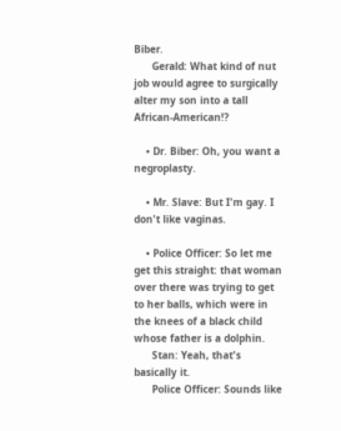Biber.
      Gerald: What kind of nut job would agree to surgically alter my son into a tall African-American!?

    • Dr. Biber: Oh, you want a negroplasty.

    • Mr. Slave: But I'm gay. I don't like vaginas.

    • Police Officer: So let me get this straight: that woman over there was trying to get to her balls, which were in the knees of a black child whose father is a dolphin.
      Stan: Yeah, that's basically it.
      Police Officer: Sounds like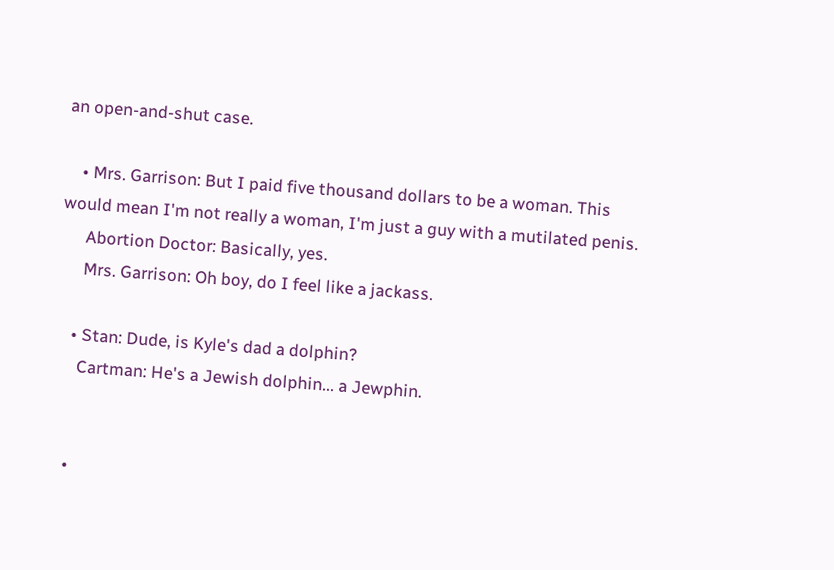an open-and-shut case.

    • Mrs. Garrison: But I paid five thousand dollars to be a woman. This would mean I'm not really a woman, I'm just a guy with a mutilated penis.
      Abortion Doctor: Basically, yes.
      Mrs. Garrison: Oh boy, do I feel like a jackass.

    • Stan: Dude, is Kyle's dad a dolphin?
      Cartman: He's a Jewish dolphin... a Jewphin.


    •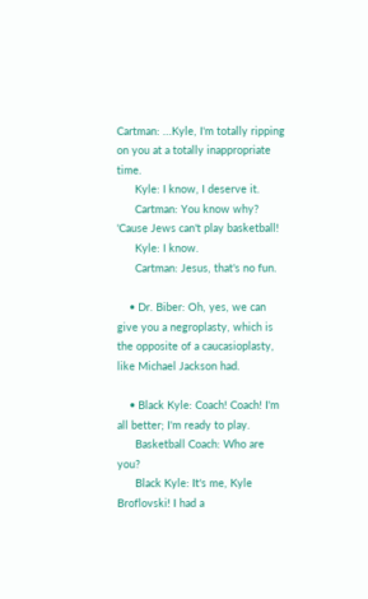Cartman: ...Kyle, I'm totally ripping on you at a totally inappropriate time.
      Kyle: I know, I deserve it.
      Cartman: You know why? 'Cause Jews can't play basketball!
      Kyle: I know.
      Cartman: Jesus, that's no fun.

    • Dr. Biber: Oh, yes, we can give you a negroplasty, which is the opposite of a caucasioplasty, like Michael Jackson had.

    • Black Kyle: Coach! Coach! I'm all better; I'm ready to play.
      Basketball Coach: Who are you?
      Black Kyle: It's me, Kyle Broflovski! I had a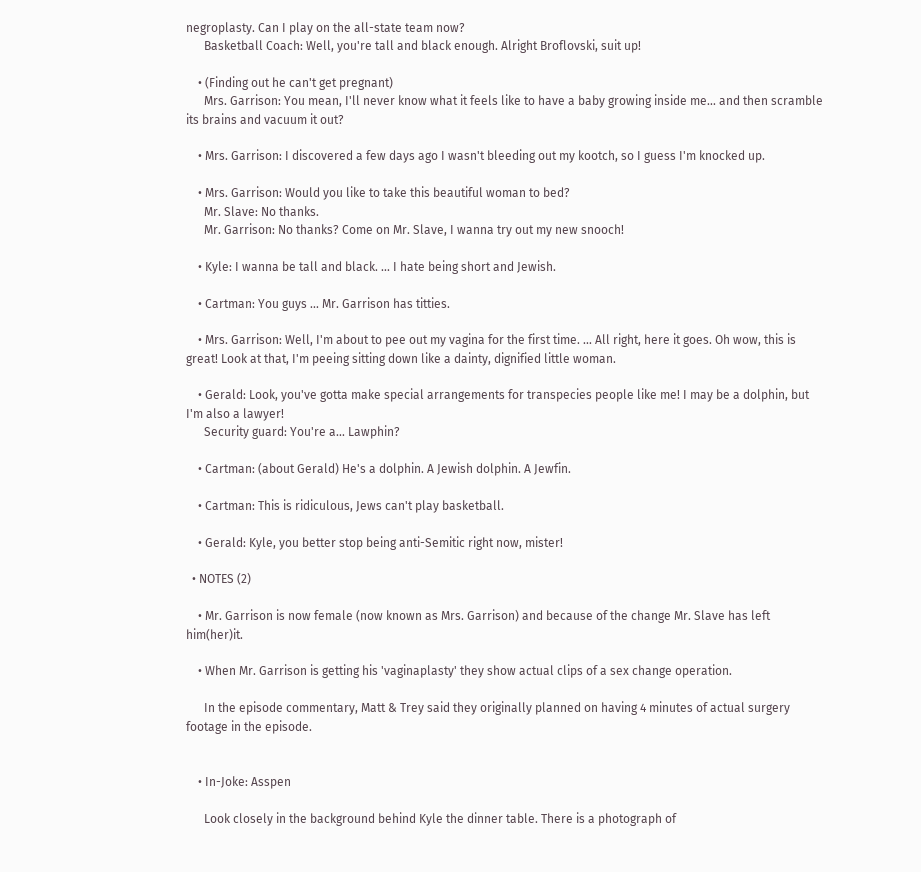negroplasty. Can I play on the all-state team now?
      Basketball Coach: Well, you're tall and black enough. Alright Broflovski, suit up!

    • (Finding out he can't get pregnant)
      Mrs. Garrison: You mean, I'll never know what it feels like to have a baby growing inside me... and then scramble its brains and vacuum it out?

    • Mrs. Garrison: I discovered a few days ago I wasn't bleeding out my kootch, so I guess I'm knocked up.

    • Mrs. Garrison: Would you like to take this beautiful woman to bed?
      Mr. Slave: No thanks.
      Mr. Garrison: No thanks? Come on Mr. Slave, I wanna try out my new snooch!

    • Kyle: I wanna be tall and black. ... I hate being short and Jewish.

    • Cartman: You guys ... Mr. Garrison has titties.

    • Mrs. Garrison: Well, I'm about to pee out my vagina for the first time. ... All right, here it goes. Oh wow, this is great! Look at that, I'm peeing sitting down like a dainty, dignified little woman.

    • Gerald: Look, you've gotta make special arrangements for transpecies people like me! I may be a dolphin, but I'm also a lawyer!
      Security guard: You're a... Lawphin?

    • Cartman: (about Gerald) He's a dolphin. A Jewish dolphin. A Jewfin.

    • Cartman: This is ridiculous, Jews can't play basketball.

    • Gerald: Kyle, you better stop being anti-Semitic right now, mister!

  • NOTES (2)

    • Mr. Garrison is now female (now known as Mrs. Garrison) and because of the change Mr. Slave has left him(her)it.

    • When Mr. Garrison is getting his 'vaginaplasty' they show actual clips of a sex change operation.

      In the episode commentary, Matt & Trey said they originally planned on having 4 minutes of actual surgery footage in the episode.


    • In-Joke: Asspen

      Look closely in the background behind Kyle the dinner table. There is a photograph of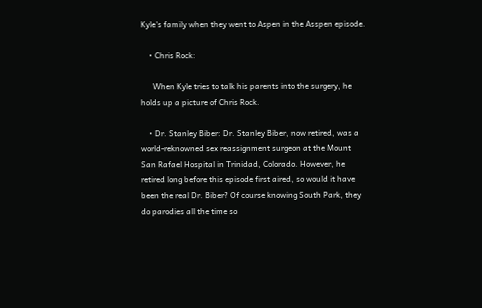Kyle's family when they went to Aspen in the Asspen episode.

    • Chris Rock:

      When Kyle tries to talk his parents into the surgery, he holds up a picture of Chris Rock.

    • Dr. Stanley Biber: Dr. Stanley Biber, now retired, was a world-reknowned sex reassignment surgeon at the Mount San Rafael Hospital in Trinidad, Colorado. However, he retired long before this episode first aired, so would it have been the real Dr. Biber? Of course knowing South Park, they do parodies all the time so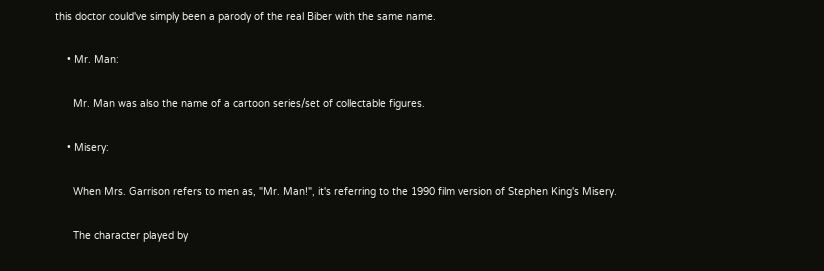this doctor could've simply been a parody of the real Biber with the same name.

    • Mr. Man:

      Mr. Man was also the name of a cartoon series/set of collectable figures.

    • Misery:

      When Mrs. Garrison refers to men as, "Mr. Man!", it's referring to the 1990 film version of Stephen King's Misery.

      The character played by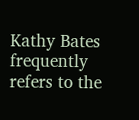Kathy Bates frequently refers to the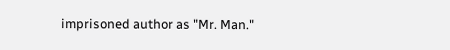imprisoned author as "Mr. Man."